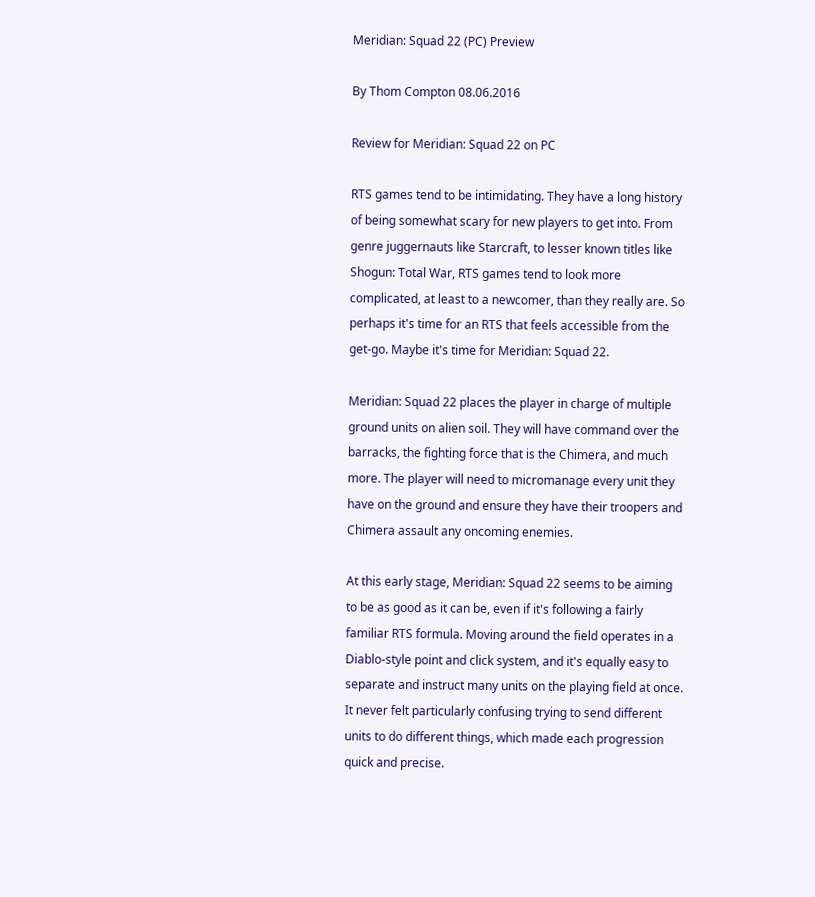Meridian: Squad 22 (PC) Preview

By Thom Compton 08.06.2016

Review for Meridian: Squad 22 on PC

RTS games tend to be intimidating. They have a long history of being somewhat scary for new players to get into. From genre juggernauts like Starcraft, to lesser known titles like Shogun: Total War, RTS games tend to look more complicated, at least to a newcomer, than they really are. So perhaps it's time for an RTS that feels accessible from the get-go. Maybe it's time for Meridian: Squad 22.

Meridian: Squad 22 places the player in charge of multiple ground units on alien soil. They will have command over the barracks, the fighting force that is the Chimera, and much more. The player will need to micromanage every unit they have on the ground and ensure they have their troopers and Chimera assault any oncoming enemies.

At this early stage, Meridian: Squad 22 seems to be aiming to be as good as it can be, even if it's following a fairly familiar RTS formula. Moving around the field operates in a Diablo-style point and click system, and it's equally easy to separate and instruct many units on the playing field at once. It never felt particularly confusing trying to send different units to do different things, which made each progression quick and precise.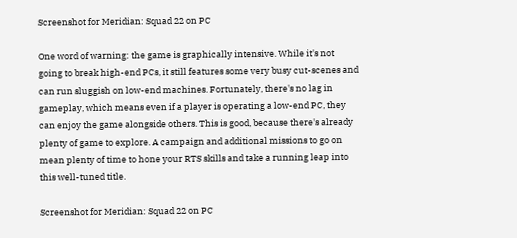Screenshot for Meridian: Squad 22 on PC

One word of warning: the game is graphically intensive. While it's not going to break high-end PCs, it still features some very busy cut-scenes and can run sluggish on low-end machines. Fortunately, there's no lag in gameplay, which means even if a player is operating a low-end PC, they can enjoy the game alongside others. This is good, because there's already plenty of game to explore. A campaign and additional missions to go on mean plenty of time to hone your RTS skills and take a running leap into this well-tuned title.

Screenshot for Meridian: Squad 22 on PC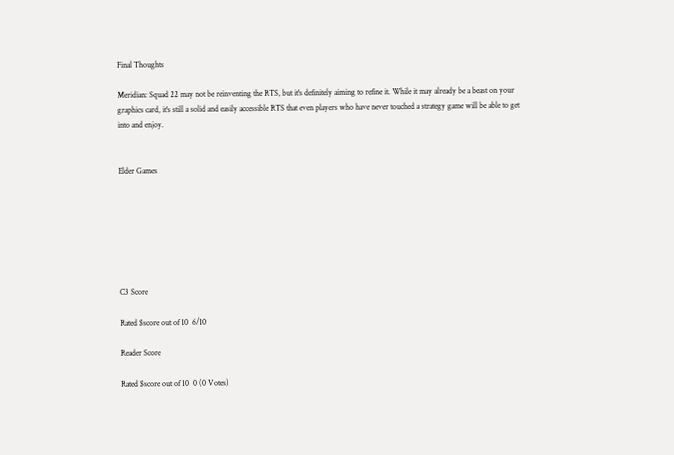Final Thoughts

Meridian: Squad 22 may not be reinventing the RTS, but it's definitely aiming to refine it. While it may already be a beast on your graphics card, it's still a solid and easily accessible RTS that even players who have never touched a strategy game will be able to get into and enjoy.


Elder Games







C3 Score

Rated $score out of 10  6/10

Reader Score

Rated $score out of 10  0 (0 Votes)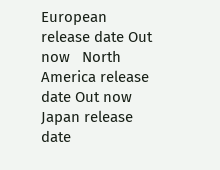European release date Out now   North America release date Out now   Japan release date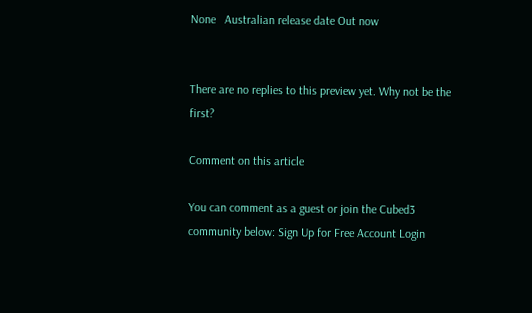None   Australian release date Out now


There are no replies to this preview yet. Why not be the first?

Comment on this article

You can comment as a guest or join the Cubed3 community below: Sign Up for Free Account Login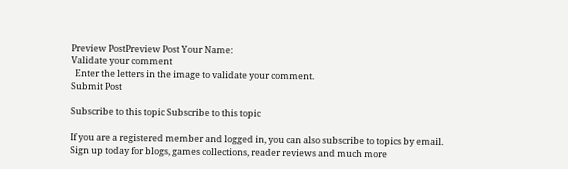Preview PostPreview Post Your Name:
Validate your comment
  Enter the letters in the image to validate your comment.
Submit Post

Subscribe to this topic Subscribe to this topic

If you are a registered member and logged in, you can also subscribe to topics by email.
Sign up today for blogs, games collections, reader reviews and much more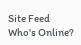Site Feed
Who's Online?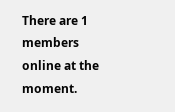There are 1 members online at the moment.